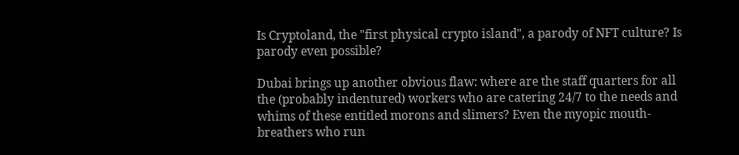Is Cryptoland, the "first physical crypto island", a parody of NFT culture? Is parody even possible?

Dubai brings up another obvious flaw: where are the staff quarters for all the (probably indentured) workers who are catering 24/7 to the needs and whims of these entitled morons and slimers? Even the myopic mouth-breathers who run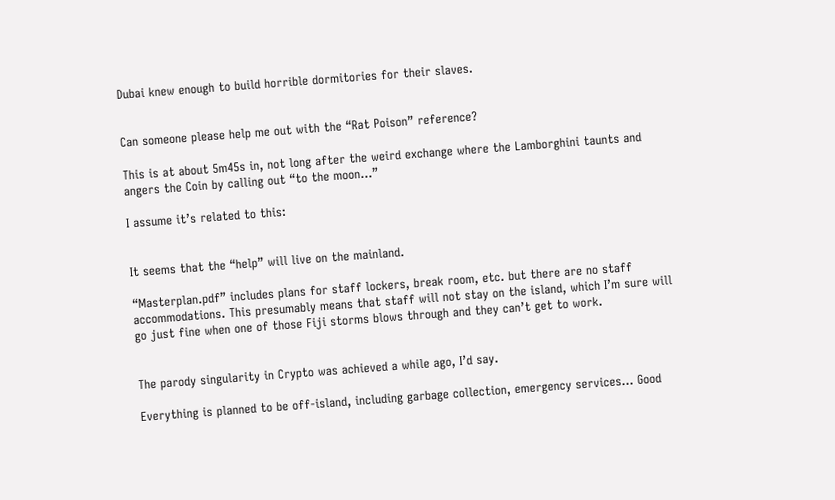Dubai knew enough to build horrible dormitories for their slaves.


Can someone please help me out with the “Rat Poison” reference?

This is at about 5m45s in, not long after the weird exchange where the Lamborghini taunts and angers the Coin by calling out “to the moon…”

I assume it’s related to this:


It seems that the “help” will live on the mainland.

“Masterplan.pdf” includes plans for staff lockers, break room, etc. but there are no staff accommodations. This presumably means that staff will not stay on the island, which I’m sure will go just fine when one of those Fiji storms blows through and they can’t get to work.


The parody singularity in Crypto was achieved a while ago, I’d say.

Everything is planned to be off-island, including garbage collection, emergency services… Good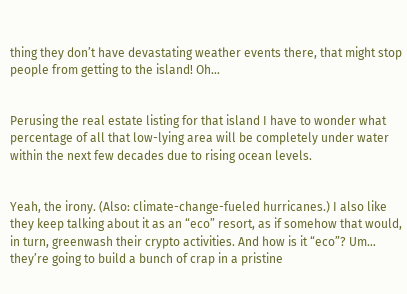thing they don’t have devastating weather events there, that might stop people from getting to the island! Oh…


Perusing the real estate listing for that island I have to wonder what percentage of all that low-lying area will be completely under water within the next few decades due to rising ocean levels.


Yeah, the irony. (Also: climate-change-fueled hurricanes.) I also like they keep talking about it as an “eco” resort, as if somehow that would, in turn, greenwash their crypto activities. And how is it “eco”? Um… they’re going to build a bunch of crap in a pristine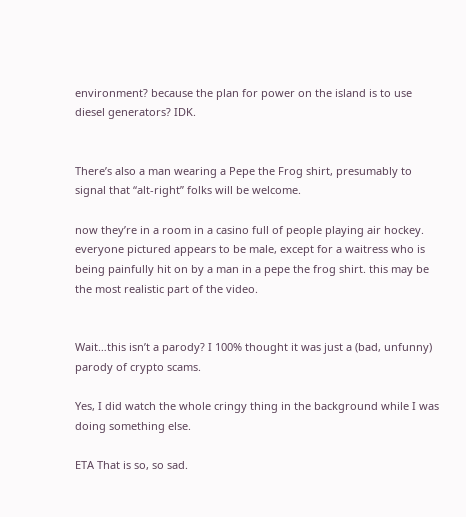environment? because the plan for power on the island is to use diesel generators? IDK.


There’s also a man wearing a Pepe the Frog shirt, presumably to signal that “alt-right” folks will be welcome.

now they’re in a room in a casino full of people playing air hockey. everyone pictured appears to be male, except for a waitress who is being painfully hit on by a man in a pepe the frog shirt. this may be the most realistic part of the video.


Wait…this isn’t a parody? I 100% thought it was just a (bad, unfunny) parody of crypto scams.

Yes, I did watch the whole cringy thing in the background while I was doing something else.

ETA That is so, so sad.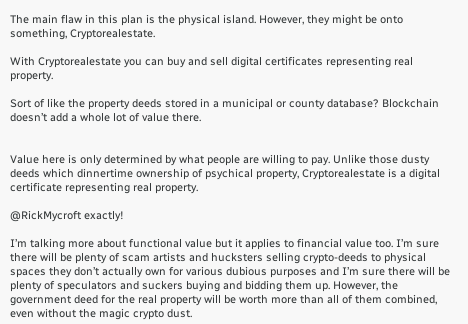The main flaw in this plan is the physical island. However, they might be onto something, Cryptorealestate.

With Cryptorealestate you can buy and sell digital certificates representing real property.

Sort of like the property deeds stored in a municipal or county database? Blockchain doesn’t add a whole lot of value there.


Value here is only determined by what people are willing to pay. Unlike those dusty deeds which dinnertime ownership of psychical property, Cryptorealestate is a digital certificate representing real property.

@RickMycroft exactly!

I’m talking more about functional value but it applies to financial value too. I’m sure there will be plenty of scam artists and hucksters selling crypto-deeds to physical spaces they don’t actually own for various dubious purposes and I’m sure there will be plenty of speculators and suckers buying and bidding them up. However, the government deed for the real property will be worth more than all of them combined, even without the magic crypto dust.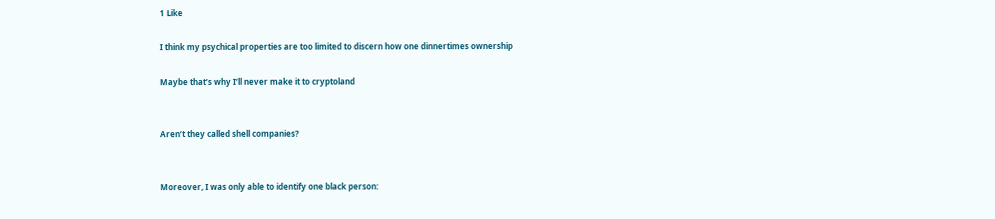1 Like

I think my psychical properties are too limited to discern how one dinnertimes ownership

Maybe that’s why I’ll never make it to cryptoland


Aren’t they called shell companies?


Moreover, I was only able to identify one black person: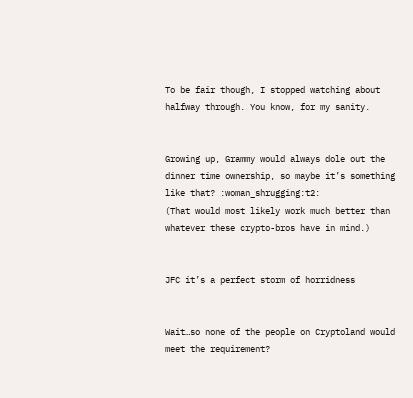To be fair though, I stopped watching about halfway through. You know, for my sanity.


Growing up, Grammy would always dole out the dinner time ownership, so maybe it’s something like that? :woman_shrugging:t2:
(That would most likely work much better than whatever these crypto-bros have in mind.)


JFC it’s a perfect storm of horridness


Wait…so none of the people on Cryptoland would meet the requirement?